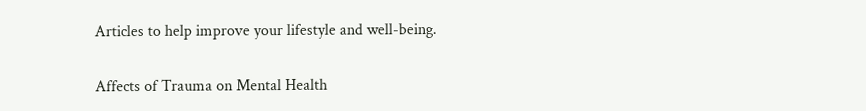Articles to help improve your lifestyle and well-being.

Affects of Trauma on Mental Health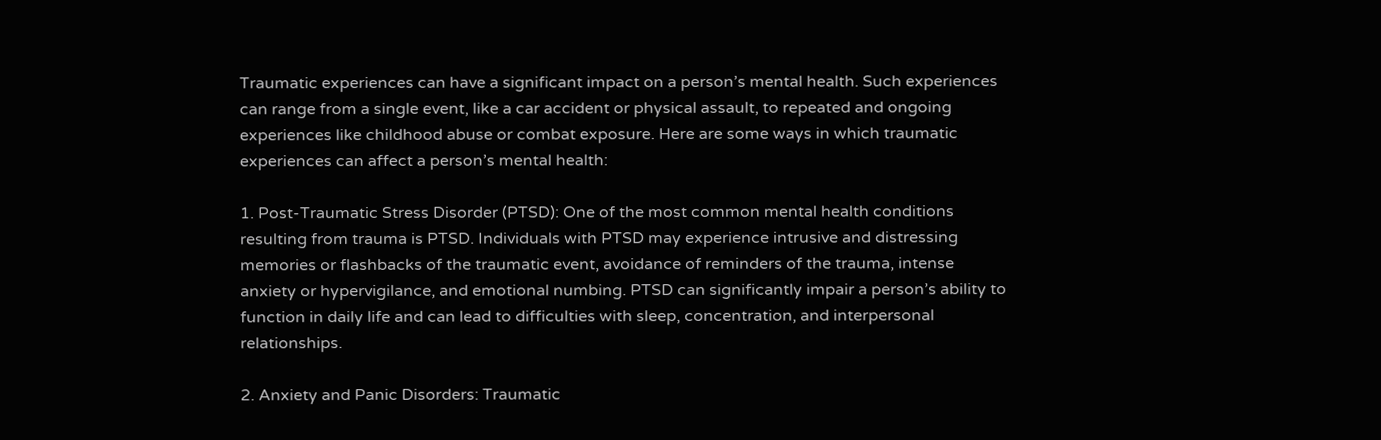Traumatic experiences can have a significant impact on a person’s mental health. Such experiences can range from a single event, like a car accident or physical assault, to repeated and ongoing experiences like childhood abuse or combat exposure. Here are some ways in which traumatic experiences can affect a person’s mental health:

1. Post-Traumatic Stress Disorder (PTSD): One of the most common mental health conditions resulting from trauma is PTSD. Individuals with PTSD may experience intrusive and distressing memories or flashbacks of the traumatic event, avoidance of reminders of the trauma, intense anxiety or hypervigilance, and emotional numbing. PTSD can significantly impair a person’s ability to function in daily life and can lead to difficulties with sleep, concentration, and interpersonal relationships.

2. Anxiety and Panic Disorders: Traumatic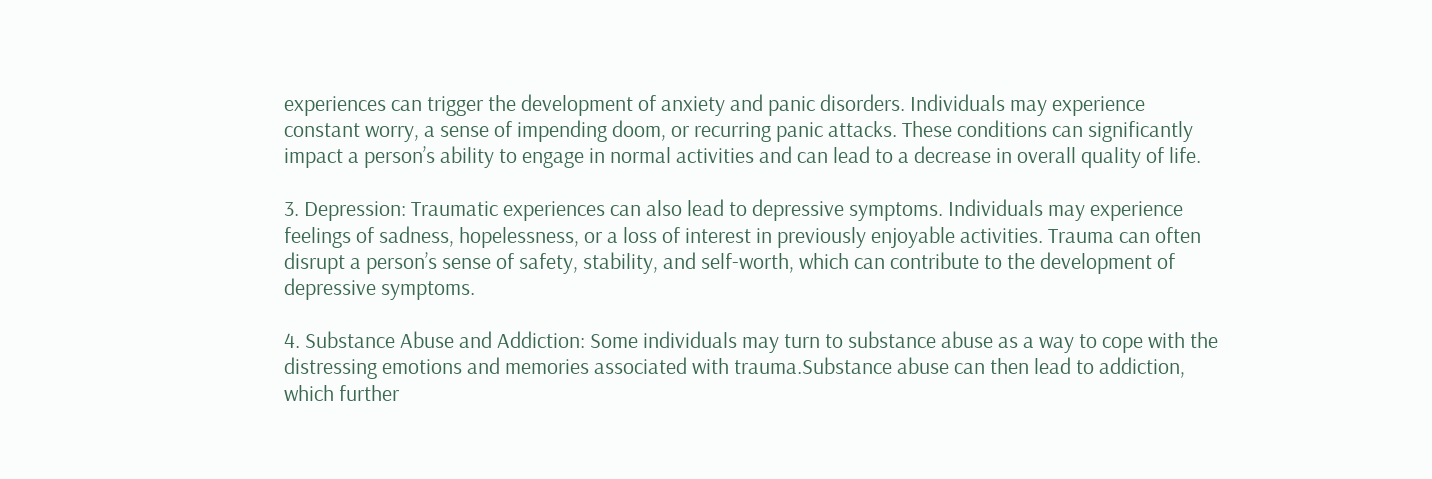experiences can trigger the development of anxiety and panic disorders. Individuals may experience constant worry, a sense of impending doom, or recurring panic attacks. These conditions can significantly impact a person’s ability to engage in normal activities and can lead to a decrease in overall quality of life.

3. Depression: Traumatic experiences can also lead to depressive symptoms. Individuals may experience feelings of sadness, hopelessness, or a loss of interest in previously enjoyable activities. Trauma can often disrupt a person’s sense of safety, stability, and self-worth, which can contribute to the development of depressive symptoms.

4. Substance Abuse and Addiction: Some individuals may turn to substance abuse as a way to cope with the distressing emotions and memories associated with trauma.Substance abuse can then lead to addiction, which further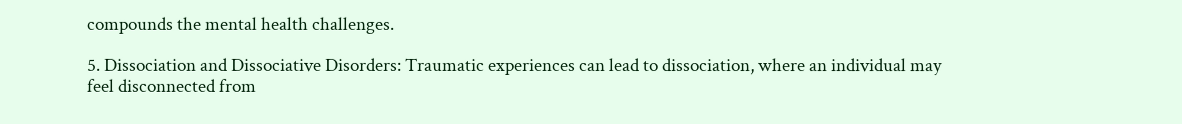compounds the mental health challenges.

5. Dissociation and Dissociative Disorders: Traumatic experiences can lead to dissociation, where an individual may feel disconnected from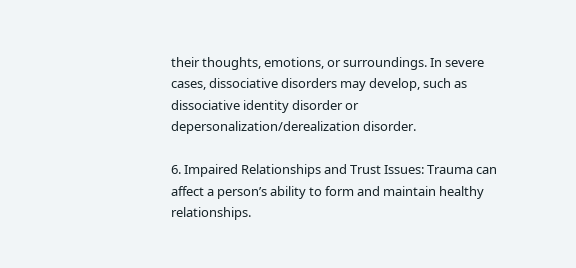their thoughts, emotions, or surroundings. In severe cases, dissociative disorders may develop, such as dissociative identity disorder or depersonalization/derealization disorder.

6. Impaired Relationships and Trust Issues: Trauma can affect a person’s ability to form and maintain healthy relationships.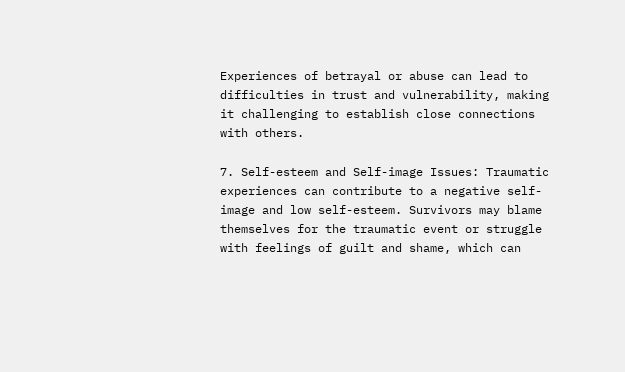Experiences of betrayal or abuse can lead to difficulties in trust and vulnerability, making it challenging to establish close connections with others.

7. Self-esteem and Self-image Issues: Traumatic experiences can contribute to a negative self-image and low self-esteem. Survivors may blame themselves for the traumatic event or struggle with feelings of guilt and shame, which can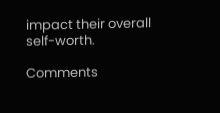impact their overall self-worth.

Comments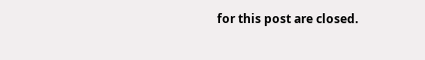for this post are closed.